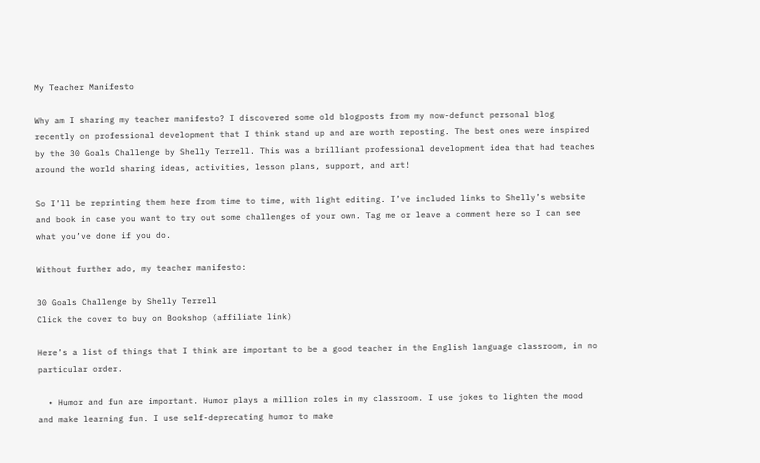My Teacher Manifesto

Why am I sharing my teacher manifesto? I discovered some old blogposts from my now-defunct personal blog recently on professional development that I think stand up and are worth reposting. The best ones were inspired by the 30 Goals Challenge by Shelly Terrell. This was a brilliant professional development idea that had teaches around the world sharing ideas, activities, lesson plans, support, and art!

So I’ll be reprinting them here from time to time, with light editing. I’ve included links to Shelly’s website and book in case you want to try out some challenges of your own. Tag me or leave a comment here so I can see what you’ve done if you do.

Without further ado, my teacher manifesto:

30 Goals Challenge by Shelly Terrell
Click the cover to buy on Bookshop (affiliate link)

Here’s a list of things that I think are important to be a good teacher in the English language classroom, in no particular order.

  • Humor and fun are important. Humor plays a million roles in my classroom. I use jokes to lighten the mood and make learning fun. I use self-deprecating humor to make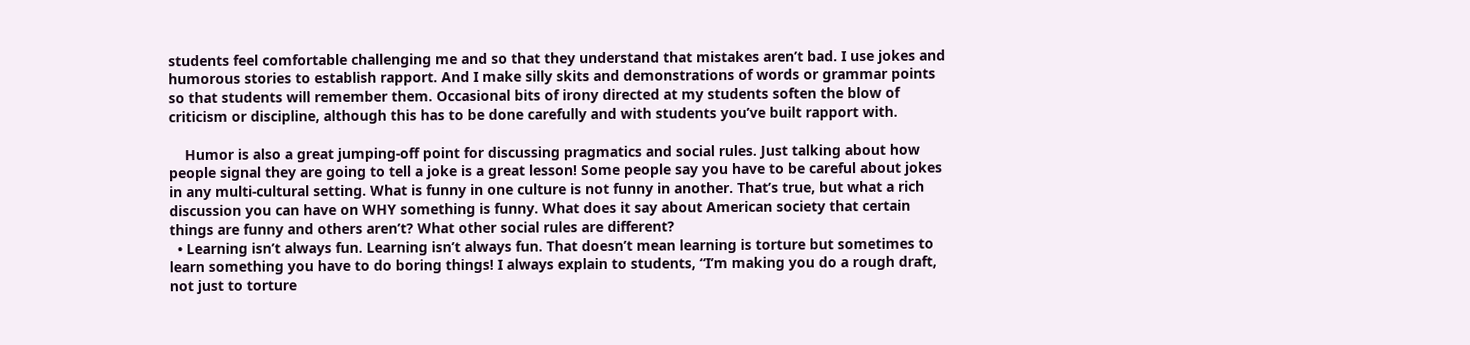students feel comfortable challenging me and so that they understand that mistakes aren’t bad. I use jokes and humorous stories to establish rapport. And I make silly skits and demonstrations of words or grammar points so that students will remember them. Occasional bits of irony directed at my students soften the blow of criticism or discipline, although this has to be done carefully and with students you’ve built rapport with.

    Humor is also a great jumping-off point for discussing pragmatics and social rules. Just talking about how people signal they are going to tell a joke is a great lesson! Some people say you have to be careful about jokes in any multi-cultural setting. What is funny in one culture is not funny in another. That’s true, but what a rich discussion you can have on WHY something is funny. What does it say about American society that certain things are funny and others aren’t? What other social rules are different?
  • Learning isn’t always fun. Learning isn’t always fun. That doesn’t mean learning is torture but sometimes to learn something you have to do boring things! I always explain to students, “I’m making you do a rough draft, not just to torture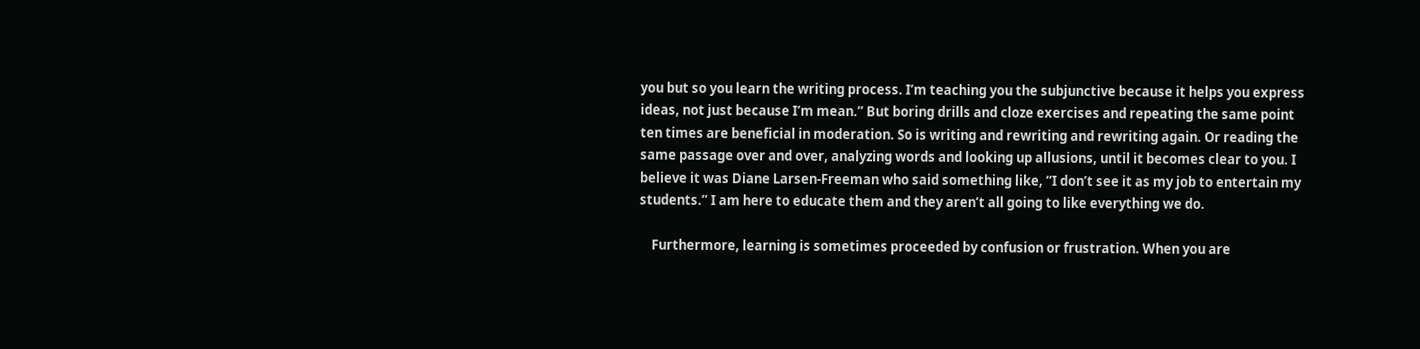you but so you learn the writing process. I’m teaching you the subjunctive because it helps you express ideas, not just because I’m mean.” But boring drills and cloze exercises and repeating the same point ten times are beneficial in moderation. So is writing and rewriting and rewriting again. Or reading the same passage over and over, analyzing words and looking up allusions, until it becomes clear to you. I believe it was Diane Larsen-Freeman who said something like, “I don’t see it as my job to entertain my students.” I am here to educate them and they aren’t all going to like everything we do.

    Furthermore, learning is sometimes proceeded by confusion or frustration. When you are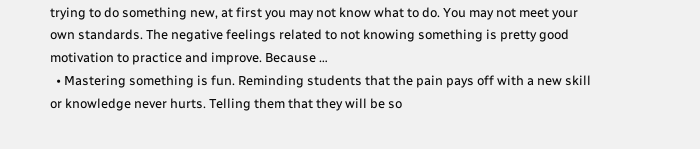trying to do something new, at first you may not know what to do. You may not meet your own standards. The negative feelings related to not knowing something is pretty good motivation to practice and improve. Because …
  • Mastering something is fun. Reminding students that the pain pays off with a new skill or knowledge never hurts. Telling them that they will be so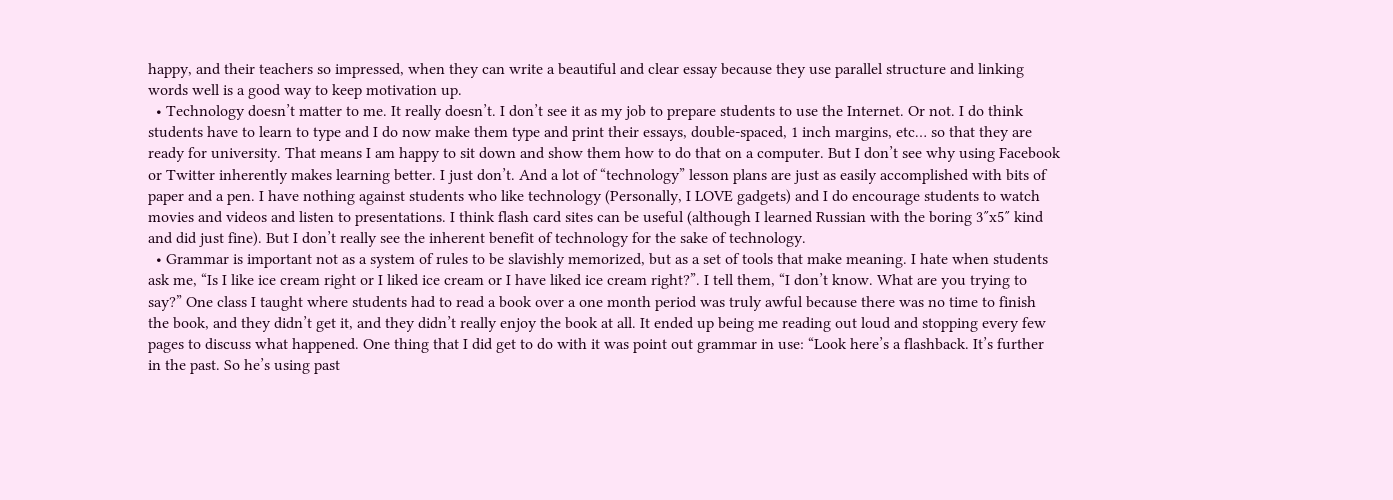happy, and their teachers so impressed, when they can write a beautiful and clear essay because they use parallel structure and linking words well is a good way to keep motivation up.
  • Technology doesn’t matter to me. It really doesn’t. I don’t see it as my job to prepare students to use the Internet. Or not. I do think students have to learn to type and I do now make them type and print their essays, double-spaced, 1 inch margins, etc… so that they are ready for university. That means I am happy to sit down and show them how to do that on a computer. But I don’t see why using Facebook or Twitter inherently makes learning better. I just don’t. And a lot of “technology” lesson plans are just as easily accomplished with bits of paper and a pen. I have nothing against students who like technology (Personally, I LOVE gadgets) and I do encourage students to watch movies and videos and listen to presentations. I think flash card sites can be useful (although I learned Russian with the boring 3″x5″ kind and did just fine). But I don’t really see the inherent benefit of technology for the sake of technology.
  • Grammar is important not as a system of rules to be slavishly memorized, but as a set of tools that make meaning. I hate when students ask me, “Is I like ice cream right or I liked ice cream or I have liked ice cream right?”. I tell them, “I don’t know. What are you trying to say?” One class I taught where students had to read a book over a one month period was truly awful because there was no time to finish the book, and they didn’t get it, and they didn’t really enjoy the book at all. It ended up being me reading out loud and stopping every few pages to discuss what happened. One thing that I did get to do with it was point out grammar in use: “Look here’s a flashback. It’s further in the past. So he’s using past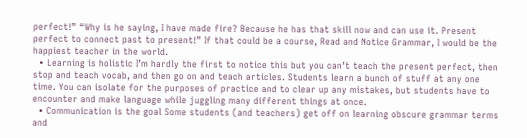perfect!” “Why is he saying, I have made fire? Because he has that skill now and can use it. Present perfect to connect past to present!” If that could be a course, Read and Notice Grammar, I would be the happiest teacher in the world.
  • Learning is holistic I’m hardly the first to notice this but you can’t teach the present perfect, then stop and teach vocab, and then go on and teach articles. Students learn a bunch of stuff at any one time. You can isolate for the purposes of practice and to clear up any mistakes, but students have to encounter and make language while juggling many different things at once.
  • Communication is the goal Some students (and teachers) get off on learning obscure grammar terms and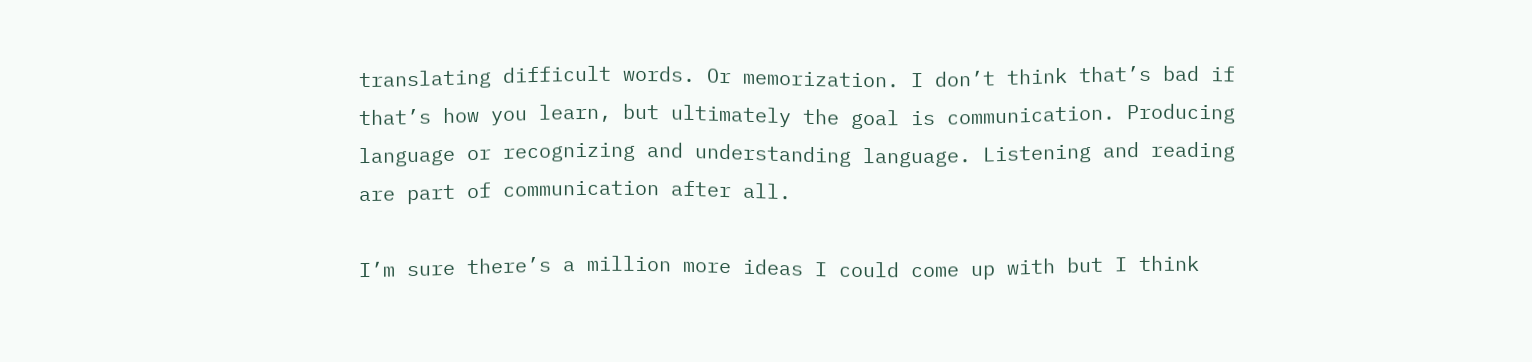translating difficult words. Or memorization. I don’t think that’s bad if that’s how you learn, but ultimately the goal is communication. Producing language or recognizing and understanding language. Listening and reading are part of communication after all.

I’m sure there’s a million more ideas I could come up with but I think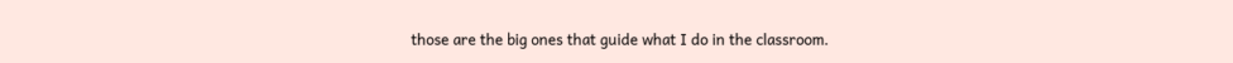those are the big ones that guide what I do in the classroom.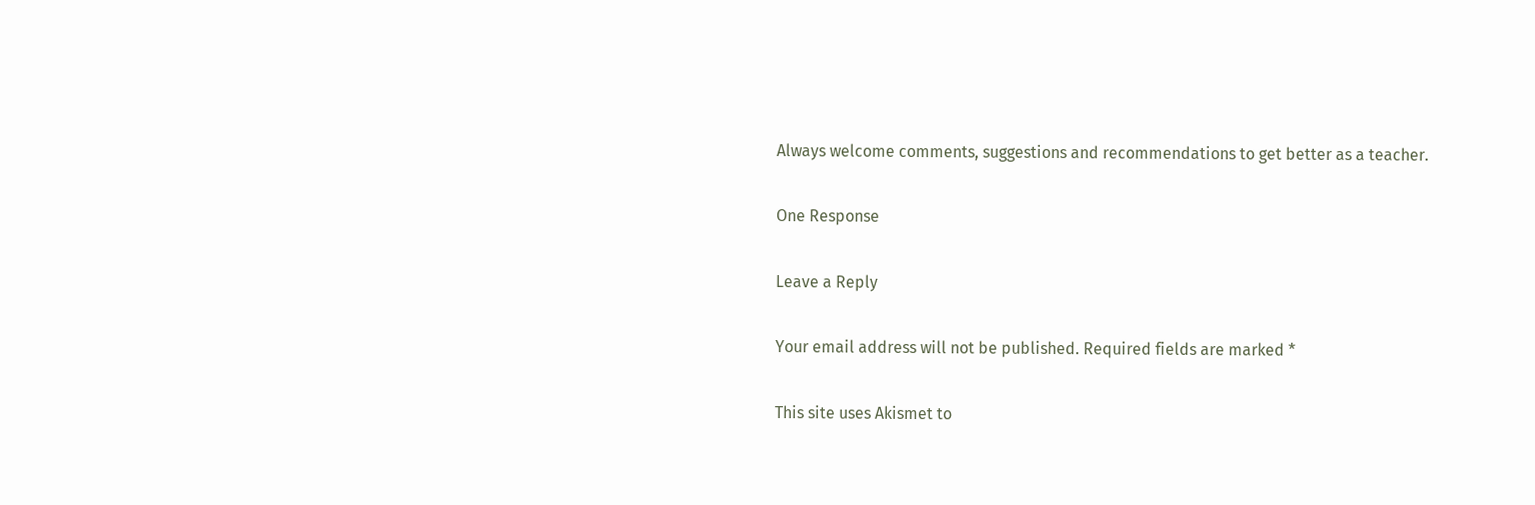Always welcome comments, suggestions and recommendations to get better as a teacher.

One Response

Leave a Reply

Your email address will not be published. Required fields are marked *

This site uses Akismet to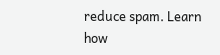reduce spam. Learn how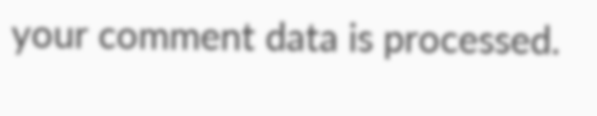your comment data is processed.